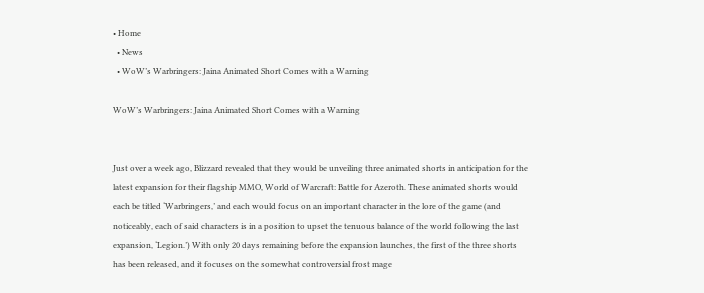• Home
  • News
  • WoW’s Warbringers: Jaina Animated Short Comes with a Warning

WoW’s Warbringers: Jaina Animated Short Comes with a Warning


Just over a week ago, Blizzard revealed that they would be unveiling three animated shorts in anticipation for the latest expansion for their flagship MMO, World of Warcraft: Battle for Azeroth. These animated shorts would each be titled ‘Warbringers,’ and each would focus on an important character in the lore of the game (and noticeably, each of said characters is in a position to upset the tenuous balance of the world following the last expansion, ‘Legion.’) With only 20 days remaining before the expansion launches, the first of the three shorts has been released, and it focuses on the somewhat controversial frost mage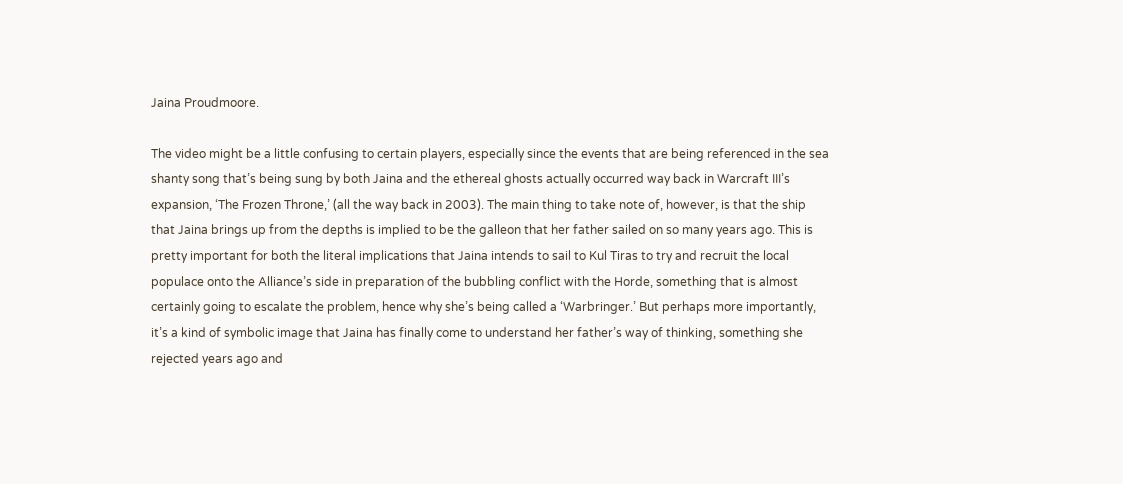Jaina Proudmoore.

The video might be a little confusing to certain players, especially since the events that are being referenced in the sea shanty song that’s being sung by both Jaina and the ethereal ghosts actually occurred way back in Warcraft III’s expansion, ‘The Frozen Throne,’ (all the way back in 2003). The main thing to take note of, however, is that the ship that Jaina brings up from the depths is implied to be the galleon that her father sailed on so many years ago. This is pretty important for both the literal implications that Jaina intends to sail to Kul Tiras to try and recruit the local populace onto the Alliance’s side in preparation of the bubbling conflict with the Horde, something that is almost certainly going to escalate the problem, hence why she’s being called a ‘Warbringer.’ But perhaps more importantly, it’s a kind of symbolic image that Jaina has finally come to understand her father’s way of thinking, something she rejected years ago and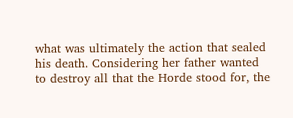what was ultimately the action that sealed his death. Considering her father wanted to destroy all that the Horde stood for, the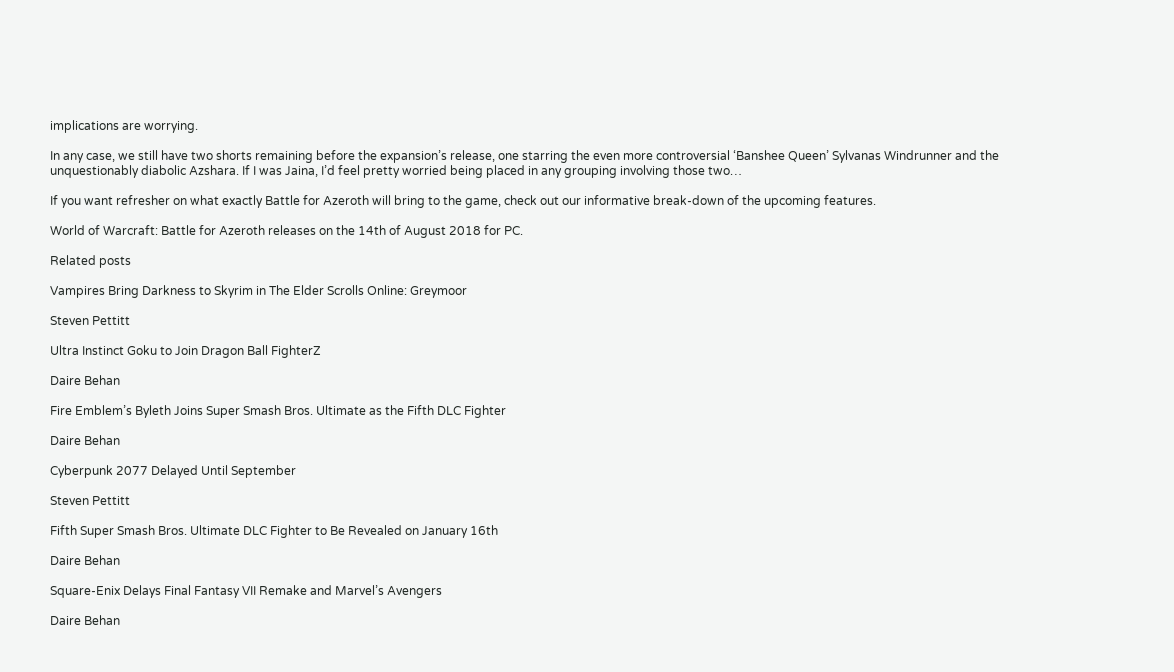implications are worrying.

In any case, we still have two shorts remaining before the expansion’s release, one starring the even more controversial ‘Banshee Queen’ Sylvanas Windrunner and the unquestionably diabolic Azshara. If I was Jaina, I’d feel pretty worried being placed in any grouping involving those two…

If you want refresher on what exactly Battle for Azeroth will bring to the game, check out our informative break-down of the upcoming features.

World of Warcraft: Battle for Azeroth releases on the 14th of August 2018 for PC.

Related posts

Vampires Bring Darkness to Skyrim in The Elder Scrolls Online: Greymoor

Steven Pettitt

Ultra Instinct Goku to Join Dragon Ball FighterZ

Daire Behan

Fire Emblem’s Byleth Joins Super Smash Bros. Ultimate as the Fifth DLC Fighter

Daire Behan

Cyberpunk 2077 Delayed Until September

Steven Pettitt

Fifth Super Smash Bros. Ultimate DLC Fighter to Be Revealed on January 16th

Daire Behan

Square-Enix Delays Final Fantasy VII Remake and Marvel’s Avengers

Daire Behan